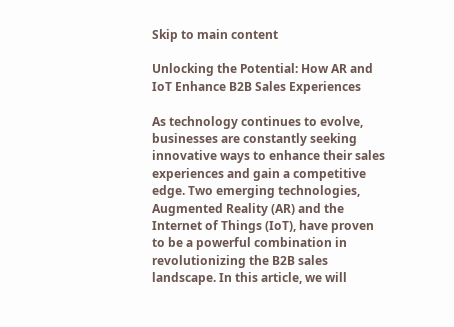Skip to main content

Unlocking the Potential: How AR and IoT Enhance B2B Sales Experiences

As technology continues to evolve, businesses are constantly seeking innovative ways to enhance their sales experiences and gain a competitive edge. Two emerging technologies, Augmented Reality (AR) and the Internet of Things (IoT), have proven to be a powerful combination in revolutionizing the B2B sales landscape. In this article, we will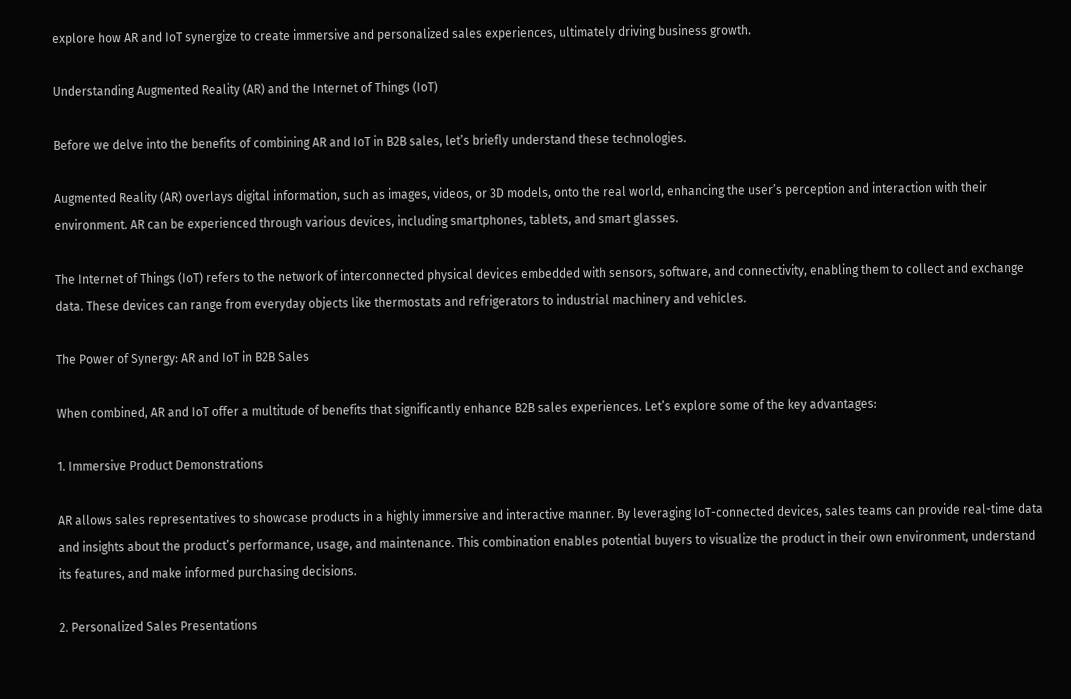explore how AR and IoT synergize to create immersive and personalized sales experiences, ultimately driving business growth.

Understanding Augmented Reality (AR) and the Internet of Things (IoT)

Before we delve into the benefits of combining AR and IoT in B2B sales, let’s briefly understand these technologies.

Augmented Reality (AR) overlays digital information, such as images, videos, or 3D models, onto the real world, enhancing the user’s perception and interaction with their environment. AR can be experienced through various devices, including smartphones, tablets, and smart glasses.

The Internet of Things (IoT) refers to the network of interconnected physical devices embedded with sensors, software, and connectivity, enabling them to collect and exchange data. These devices can range from everyday objects like thermostats and refrigerators to industrial machinery and vehicles.

The Power of Synergy: AR and IoT in B2B Sales

When combined, AR and IoT offer a multitude of benefits that significantly enhance B2B sales experiences. Let’s explore some of the key advantages:

1. Immersive Product Demonstrations

AR allows sales representatives to showcase products in a highly immersive and interactive manner. By leveraging IoT-connected devices, sales teams can provide real-time data and insights about the product’s performance, usage, and maintenance. This combination enables potential buyers to visualize the product in their own environment, understand its features, and make informed purchasing decisions.

2. Personalized Sales Presentations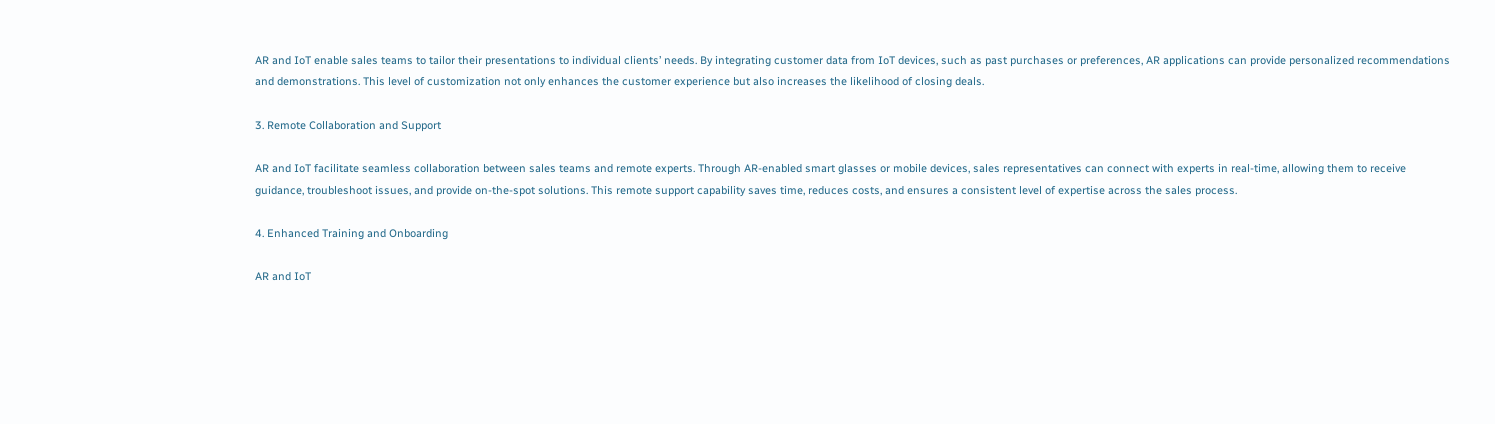AR and IoT enable sales teams to tailor their presentations to individual clients’ needs. By integrating customer data from IoT devices, such as past purchases or preferences, AR applications can provide personalized recommendations and demonstrations. This level of customization not only enhances the customer experience but also increases the likelihood of closing deals.

3. Remote Collaboration and Support

AR and IoT facilitate seamless collaboration between sales teams and remote experts. Through AR-enabled smart glasses or mobile devices, sales representatives can connect with experts in real-time, allowing them to receive guidance, troubleshoot issues, and provide on-the-spot solutions. This remote support capability saves time, reduces costs, and ensures a consistent level of expertise across the sales process.

4. Enhanced Training and Onboarding

AR and IoT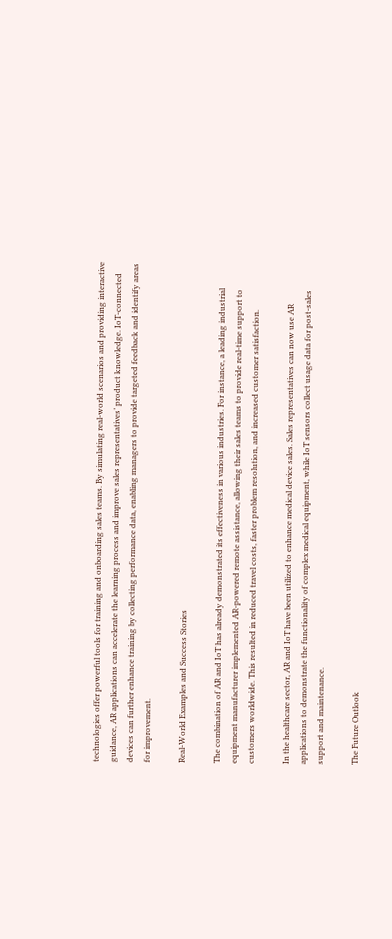technologies offer powerful tools for training and onboarding sales teams. By simulating real-world scenarios and providing interactive guidance, AR applications can accelerate the learning process and improve sales representatives’ product knowledge. IoT-connected devices can further enhance training by collecting performance data, enabling managers to provide targeted feedback and identify areas for improvement.

Real-World Examples and Success Stories

The combination of AR and IoT has already demonstrated its effectiveness in various industries. For instance, a leading industrial equipment manufacturer implemented AR-powered remote assistance, allowing their sales teams to provide real-time support to customers worldwide. This resulted in reduced travel costs, faster problem resolution, and increased customer satisfaction.

In the healthcare sector, AR and IoT have been utilized to enhance medical device sales. Sales representatives can now use AR applications to demonstrate the functionality of complex medical equipment, while IoT sensors collect usage data for post-sales support and maintenance.

The Future Outlook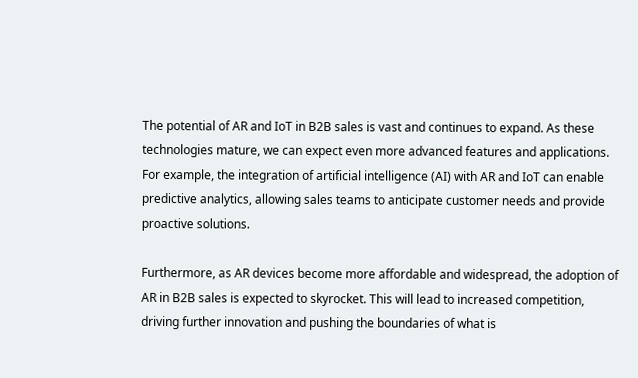The potential of AR and IoT in B2B sales is vast and continues to expand. As these technologies mature, we can expect even more advanced features and applications. For example, the integration of artificial intelligence (AI) with AR and IoT can enable predictive analytics, allowing sales teams to anticipate customer needs and provide proactive solutions.

Furthermore, as AR devices become more affordable and widespread, the adoption of AR in B2B sales is expected to skyrocket. This will lead to increased competition, driving further innovation and pushing the boundaries of what is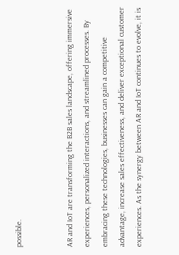possible.


AR and IoT are transforming the B2B sales landscape, offering immersive experiences, personalized interactions, and streamlined processes. By embracing these technologies, businesses can gain a competitive advantage, increase sales effectiveness, and deliver exceptional customer experiences. As the synergy between AR and IoT continues to evolve, it is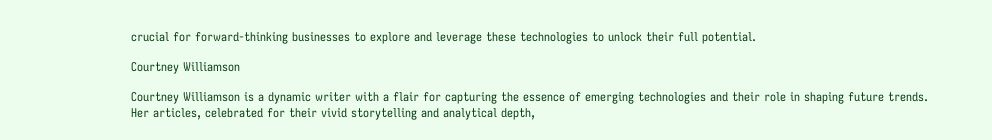crucial for forward-thinking businesses to explore and leverage these technologies to unlock their full potential.

Courtney Williamson

Courtney Williamson is a dynamic writer with a flair for capturing the essence of emerging technologies and their role in shaping future trends. Her articles, celebrated for their vivid storytelling and analytical depth,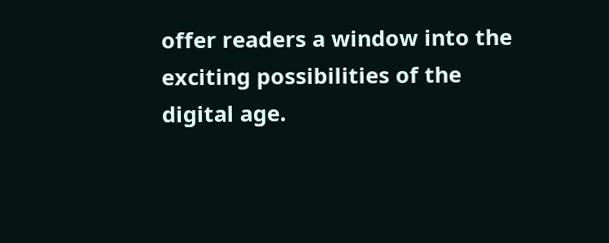offer readers a window into the exciting possibilities of the digital age.